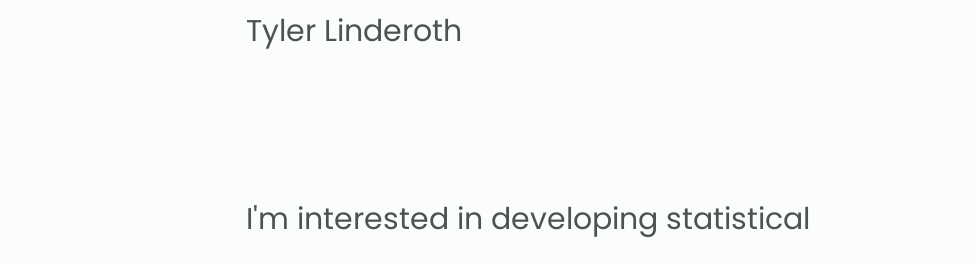Tyler Linderoth


I'm interested in developing statistical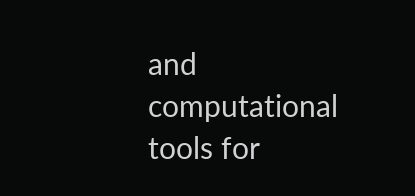and computational tools for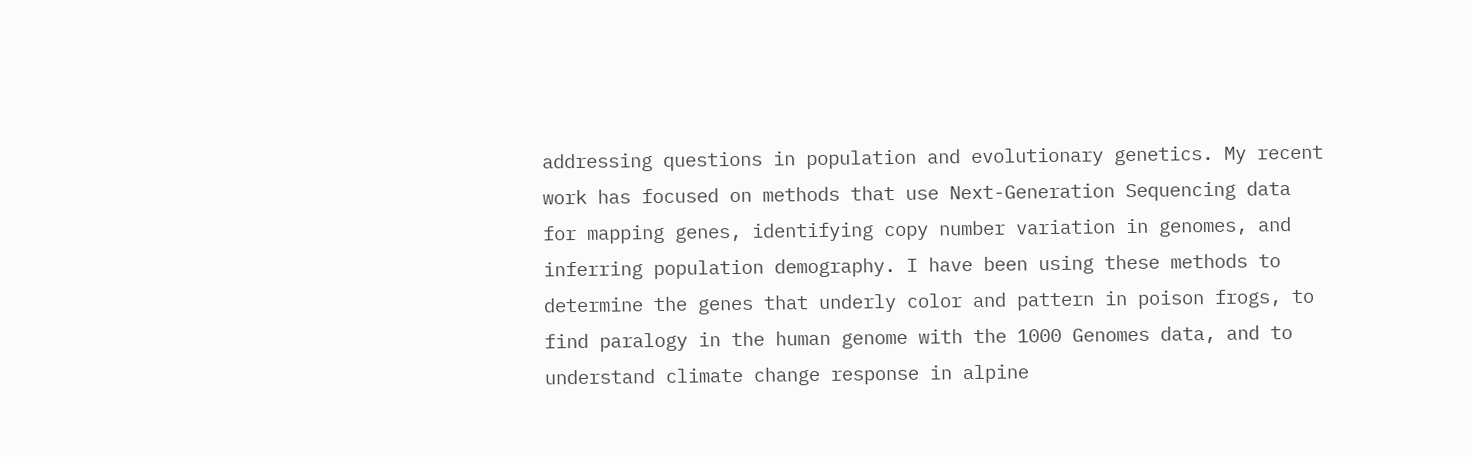addressing questions in population and evolutionary genetics. My recent work has focused on methods that use Next-Generation Sequencing data for mapping genes, identifying copy number variation in genomes, and inferring population demography. I have been using these methods to determine the genes that underly color and pattern in poison frogs, to find paralogy in the human genome with the 1000 Genomes data, and to understand climate change response in alpine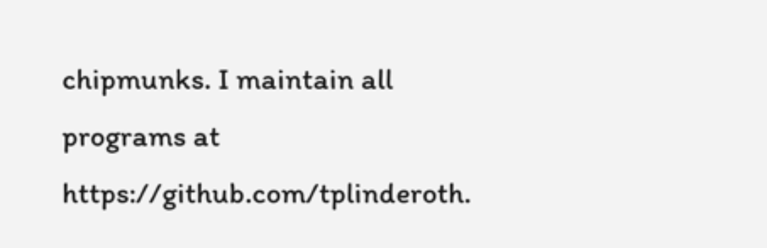chipmunks. I maintain all programs at https://github.com/tplinderoth.